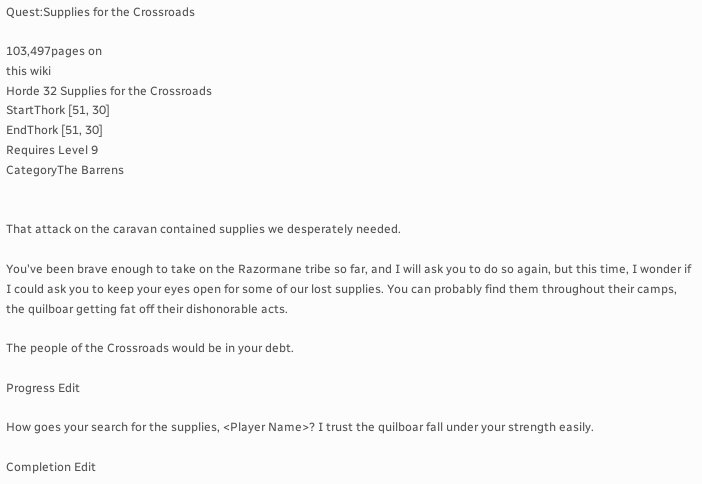Quest:Supplies for the Crossroads

103,497pages on
this wiki
Horde 32 Supplies for the Crossroads
StartThork [51, 30]
EndThork [51, 30]
Requires Level 9
CategoryThe Barrens


That attack on the caravan contained supplies we desperately needed.

You've been brave enough to take on the Razormane tribe so far, and I will ask you to do so again, but this time, I wonder if I could ask you to keep your eyes open for some of our lost supplies. You can probably find them throughout their camps, the quilboar getting fat off their dishonorable acts.

The people of the Crossroads would be in your debt.

Progress Edit

How goes your search for the supplies, <Player Name>? I trust the quilboar fall under your strength easily.

Completion Edit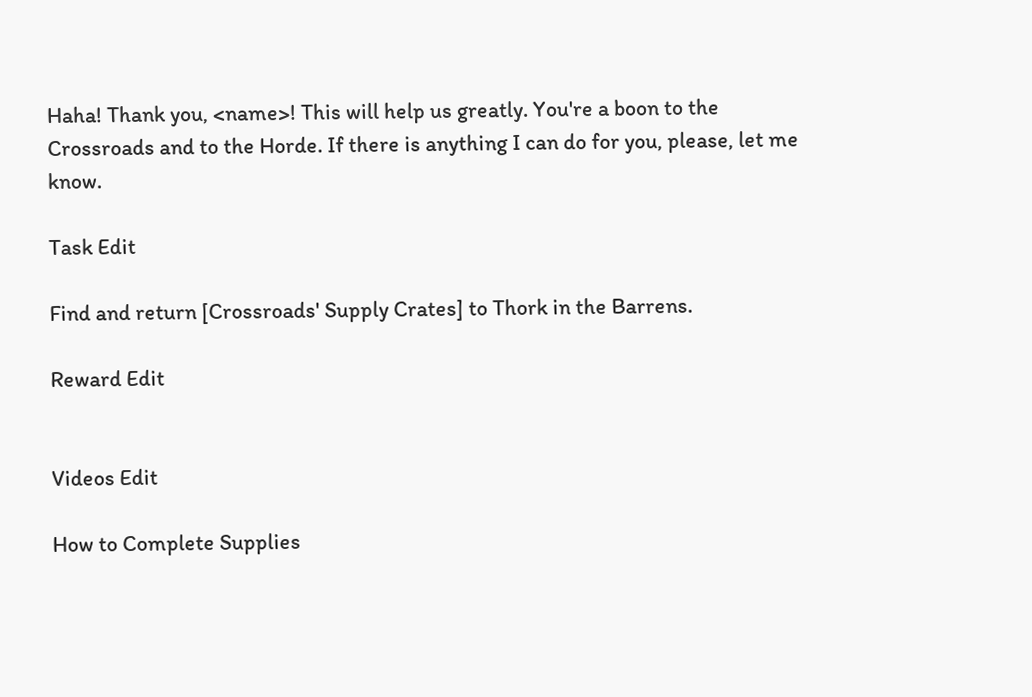Haha! Thank you, <name>! This will help us greatly. You're a boon to the Crossroads and to the Horde. If there is anything I can do for you, please, let me know.

Task Edit

Find and return [Crossroads' Supply Crates] to Thork in the Barrens.

Reward Edit


Videos Edit

How to Complete Supplies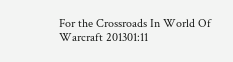For the Crossroads In World Of Warcraft 201301:11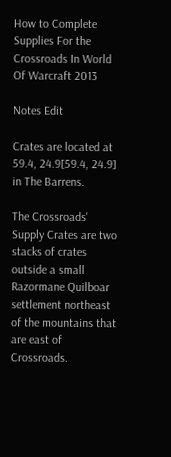How to Complete Supplies For the Crossroads In World Of Warcraft 2013

Notes Edit

Crates are located at 59.4, 24.9[59.4, 24.9] in The Barrens.

The Crossroads' Supply Crates are two stacks of crates outside a small Razormane Quilboar settlement northeast of the mountains that are east of Crossroads.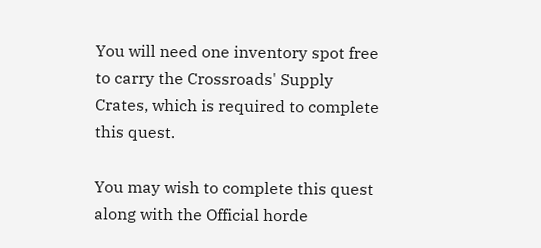You will need one inventory spot free to carry the Crossroads' Supply Crates, which is required to complete this quest.

You may wish to complete this quest along with the Official horde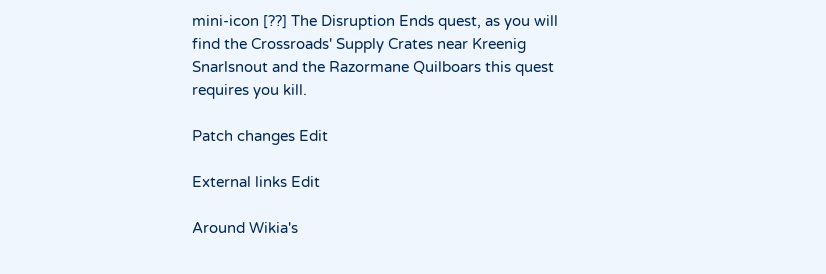mini-icon [??] The Disruption Ends quest, as you will find the Crossroads' Supply Crates near Kreenig Snarlsnout and the Razormane Quilboars this quest requires you kill.

Patch changes Edit

External links Edit

Around Wikia's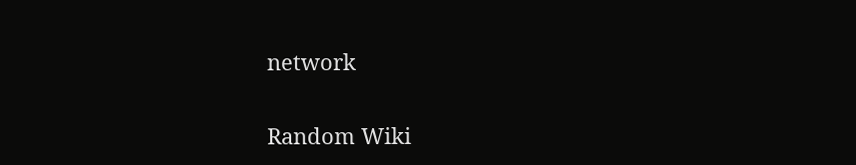network

Random Wiki